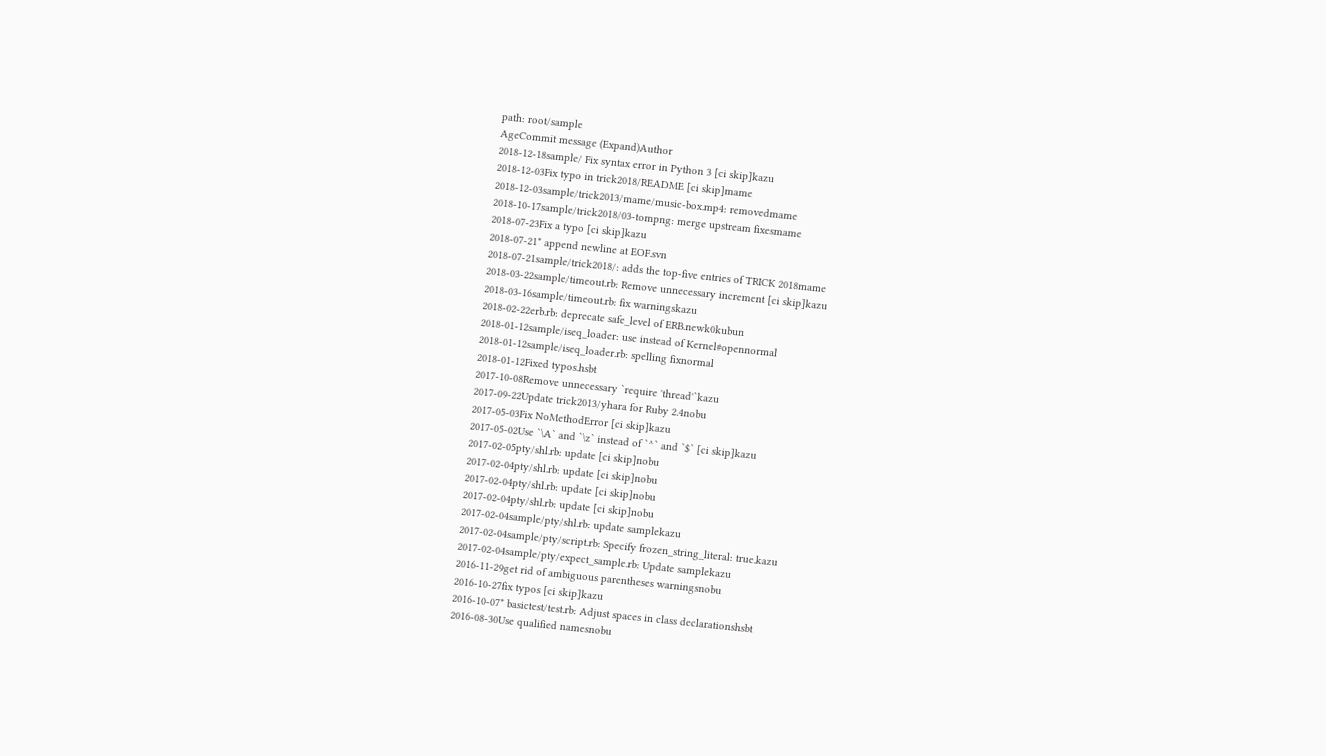path: root/sample
AgeCommit message (Expand)Author
2018-12-18sample/ Fix syntax error in Python 3 [ci skip]kazu
2018-12-03Fix typo in trick2018/README [ci skip]mame
2018-12-03sample/trick2013/mame/music-box.mp4: removedmame
2018-10-17sample/trick2018/03-tompng: merge upstream fixesmame
2018-07-23Fix a typo [ci skip]kazu
2018-07-21* append newline at EOF.svn
2018-07-21sample/trick2018/: adds the top-five entries of TRICK 2018mame
2018-03-22sample/timeout.rb: Remove unnecessary increment [ci skip]kazu
2018-03-16sample/timeout.rb: fix warningskazu
2018-02-22erb.rb: deprecate safe_level of ERB.newk0kubun
2018-01-12sample/iseq_loader: use instead of Kernel#opennormal
2018-01-12sample/iseq_loader.rb: spelling fixnormal
2018-01-12Fixed typos.hsbt
2017-10-08Remove unnecessary `require 'thread'`kazu
2017-09-22Update trick2013/yhara for Ruby 2.4nobu
2017-05-03Fix NoMethodError [ci skip]kazu
2017-05-02Use `\A` and `\z` instead of `^` and `$` [ci skip]kazu
2017-02-05pty/shl.rb: update [ci skip]nobu
2017-02-04pty/shl.rb: update [ci skip]nobu
2017-02-04pty/shl.rb: update [ci skip]nobu
2017-02-04pty/shl.rb: update [ci skip]nobu
2017-02-04sample/pty/shl.rb: update samplekazu
2017-02-04sample/pty/script.rb: Specify frozen_string_literal: true.kazu
2017-02-04sample/pty/expect_sample.rb: Update samplekazu
2016-11-29get rid of ambiguous parentheses warningsnobu
2016-10-27fix typos [ci skip]kazu
2016-10-07* basictest/test.rb: Adjust spaces in class declarationshsbt
2016-08-30Use qualified namesnobu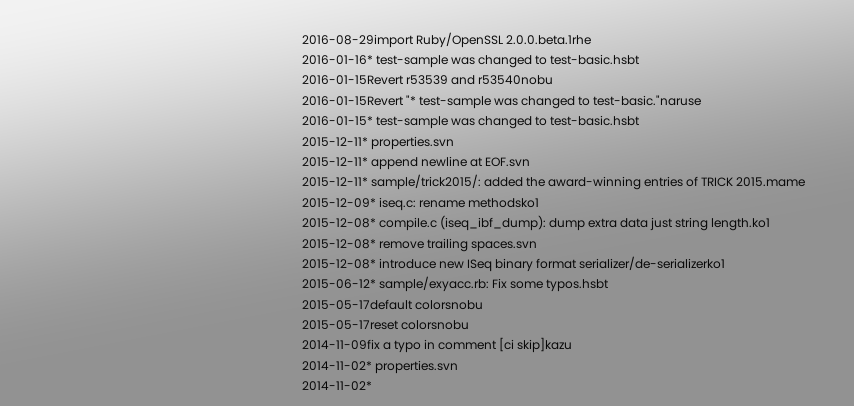2016-08-29import Ruby/OpenSSL 2.0.0.beta.1rhe
2016-01-16* test-sample was changed to test-basic.hsbt
2016-01-15Revert r53539 and r53540nobu
2016-01-15Revert "* test-sample was changed to test-basic."naruse
2016-01-15* test-sample was changed to test-basic.hsbt
2015-12-11* properties.svn
2015-12-11* append newline at EOF.svn
2015-12-11* sample/trick2015/: added the award-winning entries of TRICK 2015.mame
2015-12-09* iseq.c: rename methodsko1
2015-12-08* compile.c (iseq_ibf_dump): dump extra data just string length.ko1
2015-12-08* remove trailing spaces.svn
2015-12-08* introduce new ISeq binary format serializer/de-serializerko1
2015-06-12* sample/exyacc.rb: Fix some typos.hsbt
2015-05-17default colorsnobu
2015-05-17reset colorsnobu
2014-11-09fix a typo in comment [ci skip]kazu
2014-11-02* properties.svn
2014-11-02*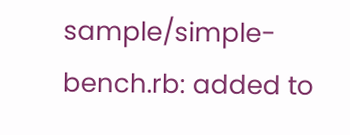sample/simple-bench.rb: added to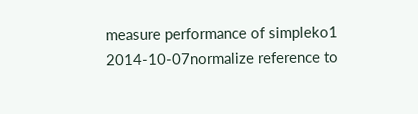measure performance of simpleko1
2014-10-07normalize reference to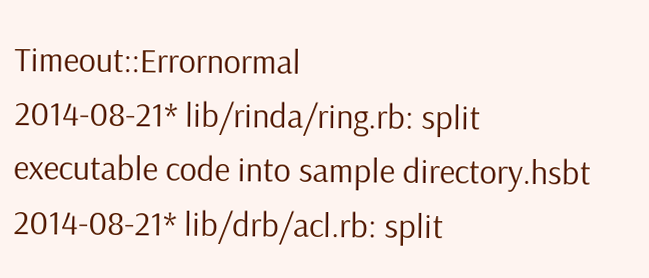Timeout::Errornormal
2014-08-21* lib/rinda/ring.rb: split executable code into sample directory.hsbt
2014-08-21* lib/drb/acl.rb: split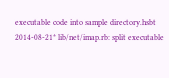executable code into sample directory.hsbt
2014-08-21* lib/net/imap.rb: split executable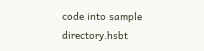code into sample directory.hsbt